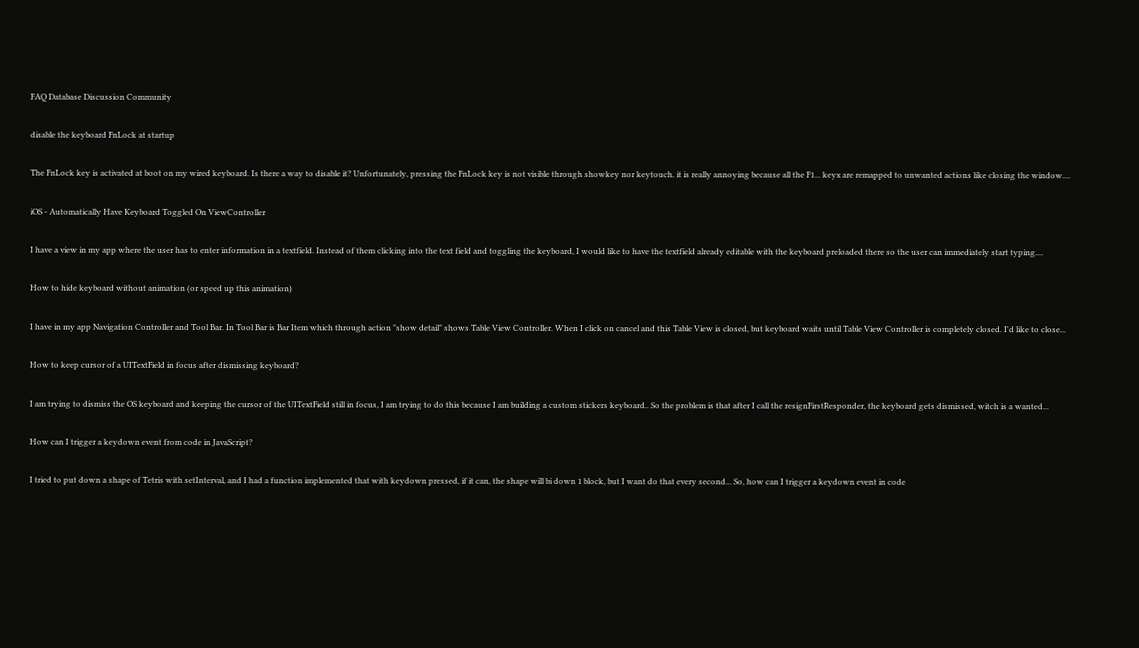FAQ Database Discussion Community

disable the keyboard FnLock at startup

The FnLock key is activated at boot on my wired keyboard. Is there a way to disable it? Unfortunately, pressing the FnLock key is not visible through showkey nor keytouch. it is really annoying because all the F1... keyx are remapped to unwanted actions like closing the window....

iOS - Automatically Have Keyboard Toggled On ViewController

I have a view in my app where the user has to enter information in a textfield. Instead of them clicking into the text field and toggling the keyboard, I would like to have the textfield already editable with the keyboard preloaded there so the user can immediately start typing....

How to hide keyboard without animation (or speed up this animation)

I have in my app Navigation Controller and Tool Bar. In Tool Bar is Bar Item which through action "show detail" shows Table View Controller. When I click on cancel and this Table View is closed, but keyboard waits until Table View Controller is completely closed. I'd like to close...

How to keep cursor of a UITextField in focus after dismissing keyboard?

I am trying to dismiss the OS keyboard and keeping the cursor of the UITextField still in focus, I am trying to do this because I am building a custom stickers keyboard.. So the problem is that after I call the resignFirstResponder, the keyboard gets dismissed, witch is a wanted...

How can I trigger a keydown event from code in JavaScript?

I tried to put down a shape of Tetris with setInterval, and I had a function implemented that with keydown pressed, if it can, the shape will bi down 1 block, but I want do that every second... So, how can I trigger a keydown event in code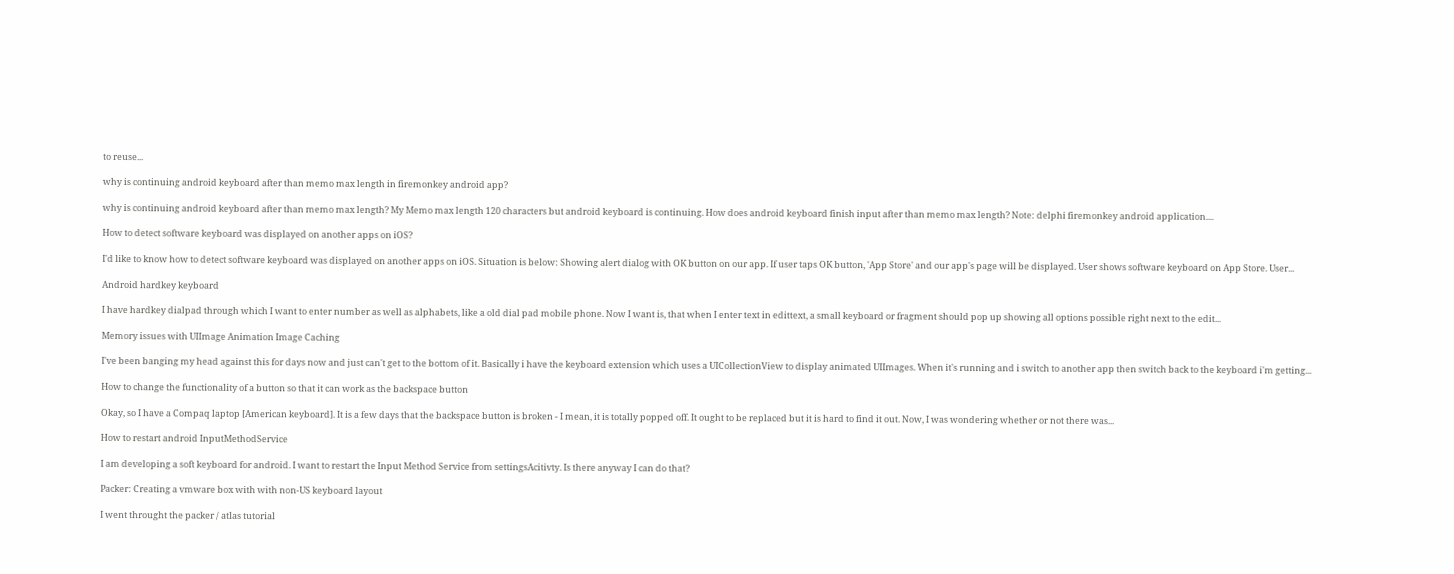to reuse...

why is continuing android keyboard after than memo max length in firemonkey android app?

why is continuing android keyboard after than memo max length? My Memo max length 120 characters but android keyboard is continuing. How does android keyboard finish input after than memo max length? Note: delphi firemonkey android application....

How to detect software keyboard was displayed on another apps on iOS?

I'd like to know how to detect software keyboard was displayed on another apps on iOS. Situation is below: Showing alert dialog with OK button on our app. If user taps OK button, 'App Store' and our app's page will be displayed. User shows software keyboard on App Store. User...

Android hardkey keyboard

I have hardkey dialpad through which I want to enter number as well as alphabets, like a old dial pad mobile phone. Now I want is, that when I enter text in edittext, a small keyboard or fragment should pop up showing all options possible right next to the edit...

Memory issues with UIImage Animation Image Caching

I've been banging my head against this for days now and just can't get to the bottom of it. Basically i have the keyboard extension which uses a UICollectionView to display animated UIImages. When it's running and i switch to another app then switch back to the keyboard i'm getting...

How to change the functionality of a button so that it can work as the backspace button

Okay, so I have a Compaq laptop [American keyboard]. It is a few days that the backspace button is broken - I mean, it is totally popped off. It ought to be replaced but it is hard to find it out. Now, I was wondering whether or not there was...

How to restart android InputMethodService

I am developing a soft keyboard for android. I want to restart the Input Method Service from settingsAcitivty. Is there anyway I can do that?

Packer: Creating a vmware box with with non-US keyboard layout

I went throught the packer / atlas tutorial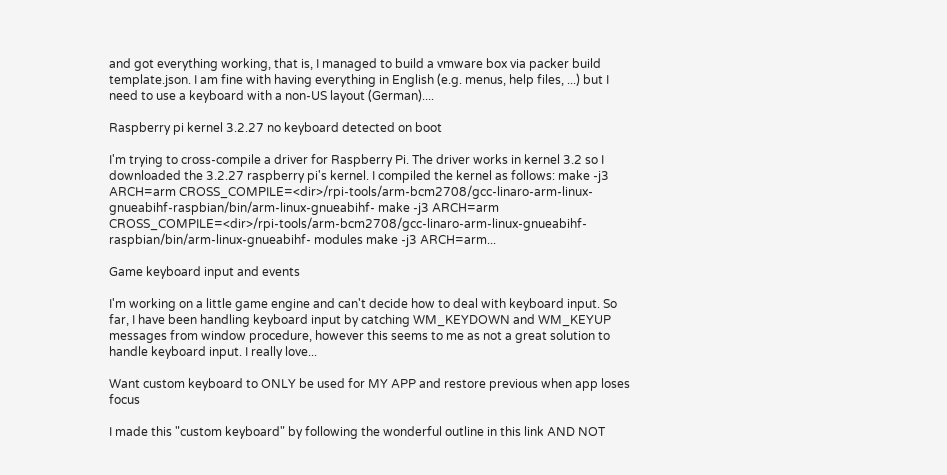and got everything working, that is, I managed to build a vmware box via packer build template.json. I am fine with having everything in English (e.g. menus, help files, ...) but I need to use a keyboard with a non-US layout (German)....

Raspberry pi kernel 3.2.27 no keyboard detected on boot

I'm trying to cross-compile a driver for Raspberry Pi. The driver works in kernel 3.2 so I downloaded the 3.2.27 raspberry pi's kernel. I compiled the kernel as follows: make -j3 ARCH=arm CROSS_COMPILE=<dir>/rpi-tools/arm-bcm2708/gcc-linaro-arm-linux-gnueabihf-raspbian/bin/arm-linux-gnueabihf- make -j3 ARCH=arm CROSS_COMPILE=<dir>/rpi-tools/arm-bcm2708/gcc-linaro-arm-linux-gnueabihf-raspbian/bin/arm-linux-gnueabihf- modules make -j3 ARCH=arm...

Game keyboard input and events

I'm working on a little game engine and can't decide how to deal with keyboard input. So far, I have been handling keyboard input by catching WM_KEYDOWN and WM_KEYUP messages from window procedure, however this seems to me as not a great solution to handle keyboard input. I really love...

Want custom keyboard to ONLY be used for MY APP and restore previous when app loses focus

I made this "custom keyboard" by following the wonderful outline in this link AND NOT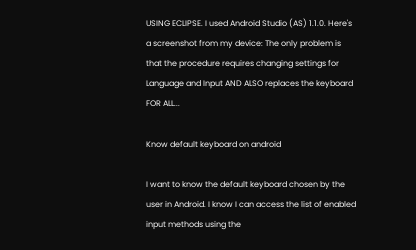USING ECLIPSE. I used Android Studio (AS) 1.1.0. Here's a screenshot from my device: The only problem is that the procedure requires changing settings for Language and Input AND ALSO replaces the keyboard FOR ALL...

Know default keyboard on android

I want to know the default keyboard chosen by the user in Android. I know I can access the list of enabled input methods using the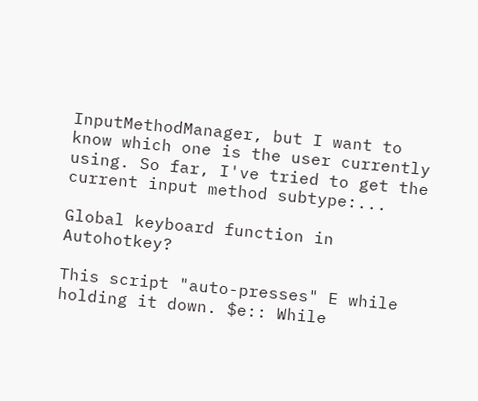InputMethodManager, but I want to know which one is the user currently using. So far, I've tried to get the current input method subtype:...

Global keyboard function in Autohotkey?

This script "auto-presses" E while holding it down. $e:: While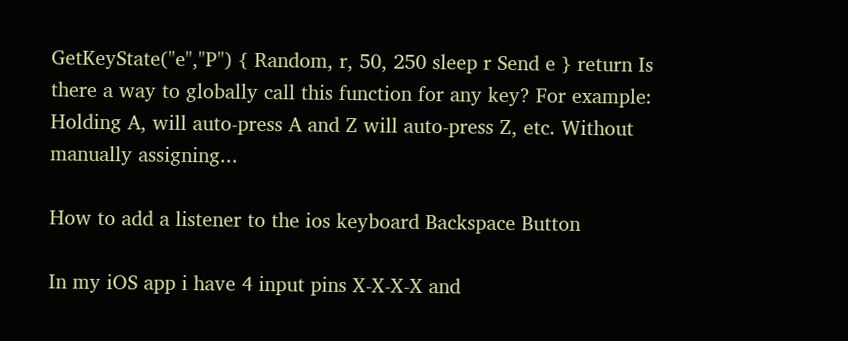GetKeyState("e","P") { Random, r, 50, 250 sleep r Send e } return Is there a way to globally call this function for any key? For example: Holding A, will auto-press A and Z will auto-press Z, etc. Without manually assigning...

How to add a listener to the ios keyboard Backspace Button

In my iOS app i have 4 input pins X-X-X-X and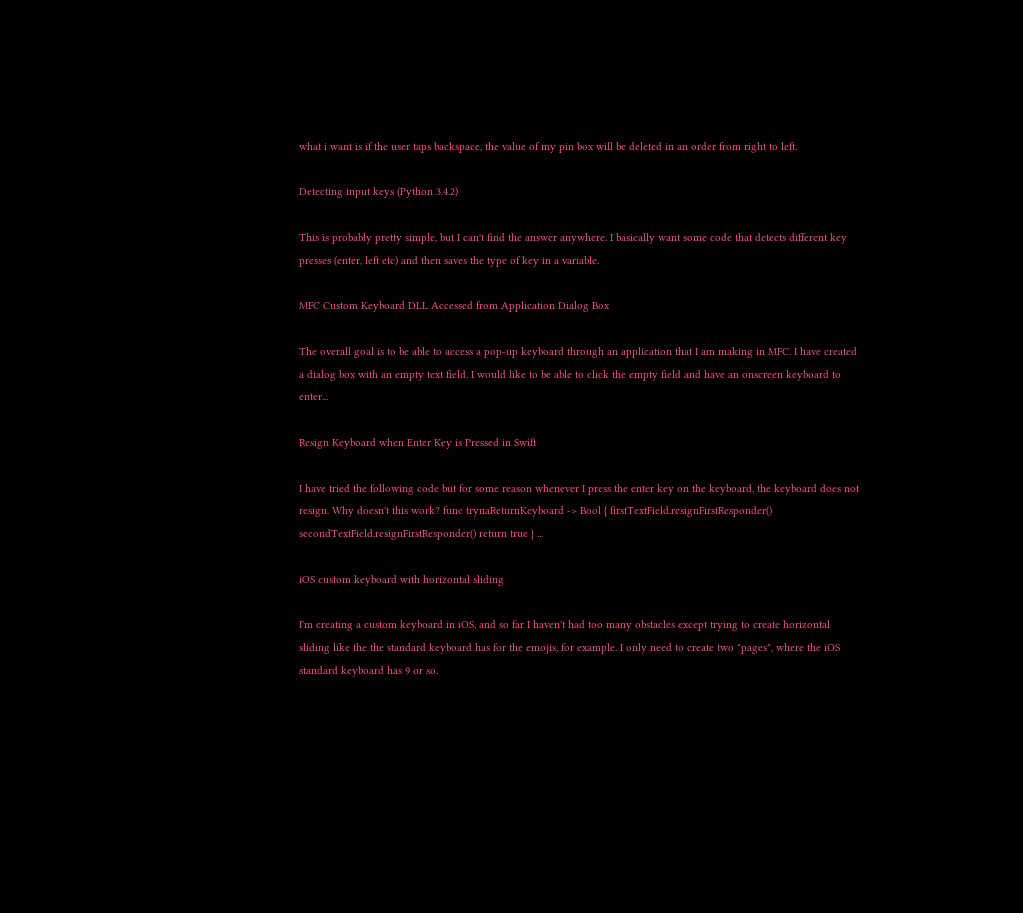what i want is if the user taps backspace, the value of my pin box will be deleted in an order from right to left.

Detecting input keys (Python 3.4.2)

This is probably pretty simple, but I can't find the answer anywhere. I basically want some code that detects different key presses (enter, left etc) and then saves the type of key in a variable.

MFC Custom Keyboard DLL Accessed from Application Dialog Box

The overall goal is to be able to access a pop-up keyboard through an application that I am making in MFC. I have created a dialog box with an empty text field. I would like to be able to click the empty field and have an onscreen keyboard to enter...

Resign Keyboard when Enter Key is Pressed in Swift

I have tried the following code but for some reason whenever I press the enter key on the keyboard, the keyboard does not resign. Why doesn't this work? func trynaReturnKeyboard -> Bool { firstTextField.resignFirstResponder() secondTextField.resignFirstResponder() return true } ...

iOS custom keyboard with horizontal sliding

I'm creating a custom keyboard in iOS, and so far I haven't had too many obstacles except trying to create horizontal sliding like the the standard keyboard has for the emojis, for example. I only need to create two "pages", where the iOS standard keyboard has 9 or so.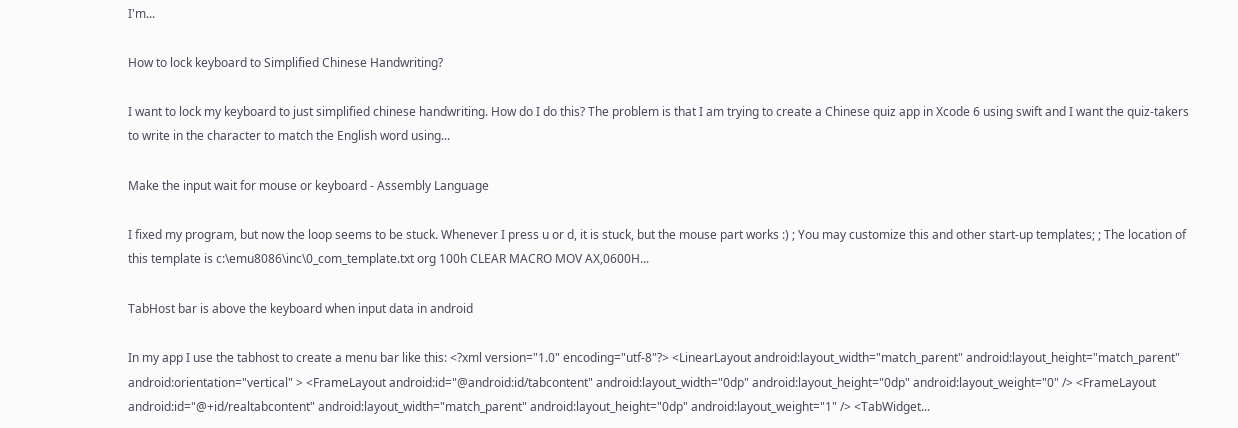I'm...

How to lock keyboard to Simplified Chinese Handwriting?

I want to lock my keyboard to just simplified chinese handwriting. How do I do this? The problem is that I am trying to create a Chinese quiz app in Xcode 6 using swift and I want the quiz-takers to write in the character to match the English word using...

Make the input wait for mouse or keyboard - Assembly Language

I fixed my program, but now the loop seems to be stuck. Whenever I press u or d, it is stuck, but the mouse part works :) ; You may customize this and other start-up templates; ; The location of this template is c:\emu8086\inc\0_com_template.txt org 100h CLEAR MACRO MOV AX,0600H...

TabHost bar is above the keyboard when input data in android

In my app I use the tabhost to create a menu bar like this: <?xml version="1.0" encoding="utf-8"?> <LinearLayout android:layout_width="match_parent" android:layout_height="match_parent" android:orientation="vertical" > <FrameLayout android:id="@android:id/tabcontent" android:layout_width="0dp" android:layout_height="0dp" android:layout_weight="0" /> <FrameLayout android:id="@+id/realtabcontent" android:layout_width="match_parent" android:layout_height="0dp" android:layout_weight="1" /> <TabWidget...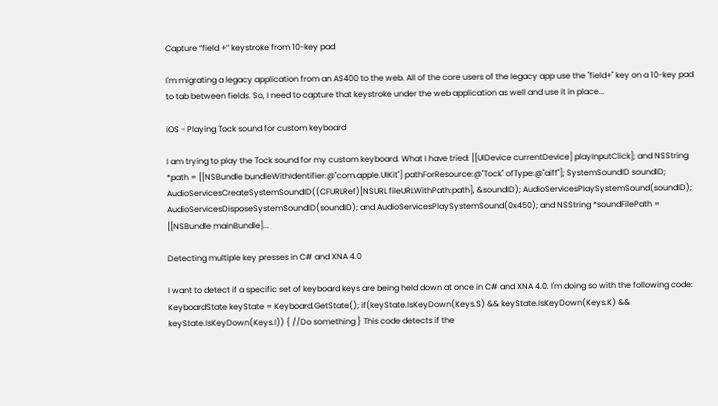Capture “field +” keystroke from 10-key pad

I'm migrating a legacy application from an AS400 to the web. All of the core users of the legacy app use the "field+" key on a 10-key pad to tab between fields. So, I need to capture that keystroke under the web application as well and use it in place...

iOS - Playing Tock sound for custom keyboard

I am trying to play the Tock sound for my custom keyboard. What I have tried: [[UIDevice currentDevice] playInputClick]; and NSString *path = [[NSBundle bundleWithIdentifier:@"com.apple.UIKit"] pathForResource:@"Tock" ofType:@"aiff"]; SystemSoundID soundID; AudioServicesCreateSystemSoundID((CFURLRef)[NSURL fileURLWithPath:path], &soundID); AudioServicesPlaySystemSound(soundID); AudioServicesDisposeSystemSoundID(soundID); and AudioServicesPlaySystemSound(0x450); and NSString *soundFilePath = [[NSBundle mainBundle]...

Detecting multiple key presses in C# and XNA 4.0

I want to detect if a specific set of keyboard keys are being held down at once in C# and XNA 4.0. I'm doing so with the following code: KeyboardState keyState = Keyboard.GetState(); if(keyState.IsKeyDown(Keys.S) && keyState.IsKeyDown(Keys.K) && keyState.IsKeyDown(Keys.I)) { //Do something } This code detects if the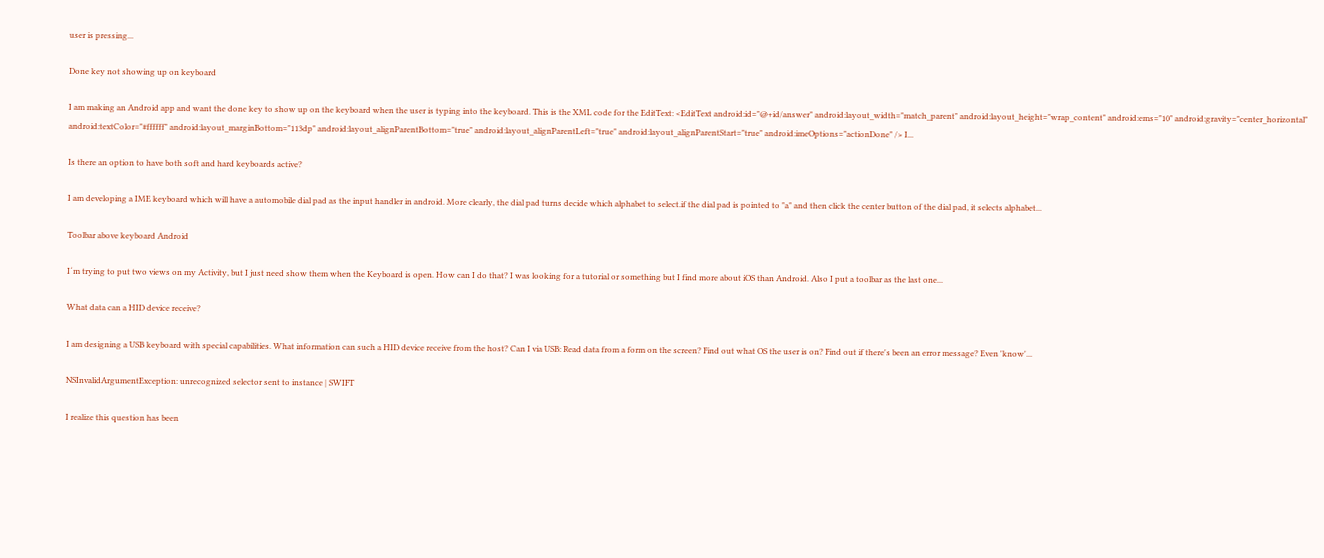user is pressing...

Done key not showing up on keyboard

I am making an Android app and want the done key to show up on the keyboard when the user is typing into the keyboard. This is the XML code for the EditText: <EditText android:id="@+id/answer" android:layout_width="match_parent" android:layout_height="wrap_content" android:ems="10" android:gravity="center_horizontal" android:textColor="#ffffff" android:layout_marginBottom="113dp" android:layout_alignParentBottom="true" android:layout_alignParentLeft="true" android:layout_alignParentStart="true" android:imeOptions="actionDone" /> I...

Is there an option to have both soft and hard keyboards active?

I am developing a IME keyboard which will have a automobile dial pad as the input handler in android. More clearly, the dial pad turns decide which alphabet to select.if the dial pad is pointed to "a" and then click the center button of the dial pad, it selects alphabet...

Toolbar above keyboard Android

I´m trying to put two views on my Activity, but I just need show them when the Keyboard is open. How can I do that? I was looking for a tutorial or something but I find more about iOS than Android. Also I put a toolbar as the last one...

What data can a HID device receive?

I am designing a USB keyboard with special capabilities. What information can such a HID device receive from the host? Can I via USB: Read data from a form on the screen? Find out what OS the user is on? Find out if there's been an error message? Even 'know'...

NSInvalidArgumentException: unrecognized selector sent to instance | SWIFT

I realize this question has been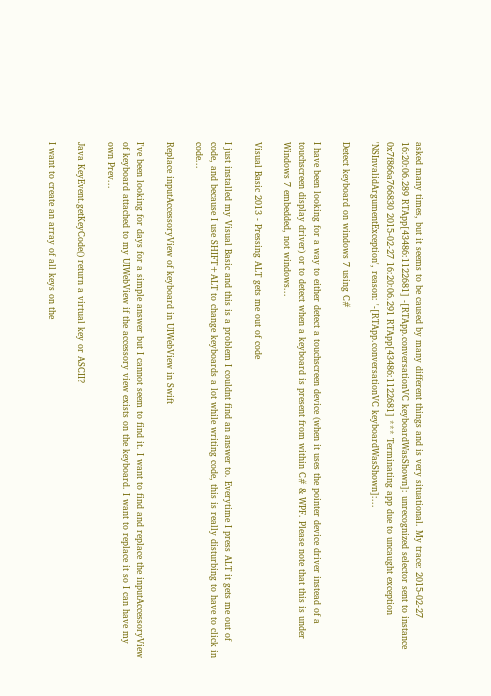asked many times, but it seems to be caused by many different things and is very situational. My trace: 2015-02-27 16:20:06.289 RTApp[43486:1122681] -[RTApp.conversationVC keyboardWasShown]: unrecognized selector sent to instance 0x7f866a766830 2015-02-27 16:20:06.291 RTApp[43486:1122681] *** Terminating app due to uncaught exception 'NSInvalidArgumentException', reason: '-[RTApp.conversationVC keyboardWasShown]:...

Detect keyboard on windows 7 using C#

I have been looking for a way to either detect a touchscreen device (when it uses the pointer device driver instead of a touchscreen display driver) or to detect when a keyboard is present from within C# & WPF. Please note that this is under Windows 7 embedded, not windows...

Visual Basic 2013 - Pressing ALT gets me out of code

I just installed my Visual Basic and this is a problem I couldnt find an answer to. Everytime I press ALT it gets me out of code, and because I use SHIFT+ALT to change keyboards a lot while writing code, this is really disturbing to have to click in code...

Replace inputAccessoryView of keyboard in UIWebView in Swift

I've been looking for days for a simple answer but I cannot seem to find it. I want to find and replace the inputAccessoryView of keyboard attached to my UIWebView if the accessory view exists on the keyboard. I want to replace it so I can have my own Prev...

Java KeyEvent.getKeyCode() return a virtual key or ASCII?

I want to create an array of all keys on the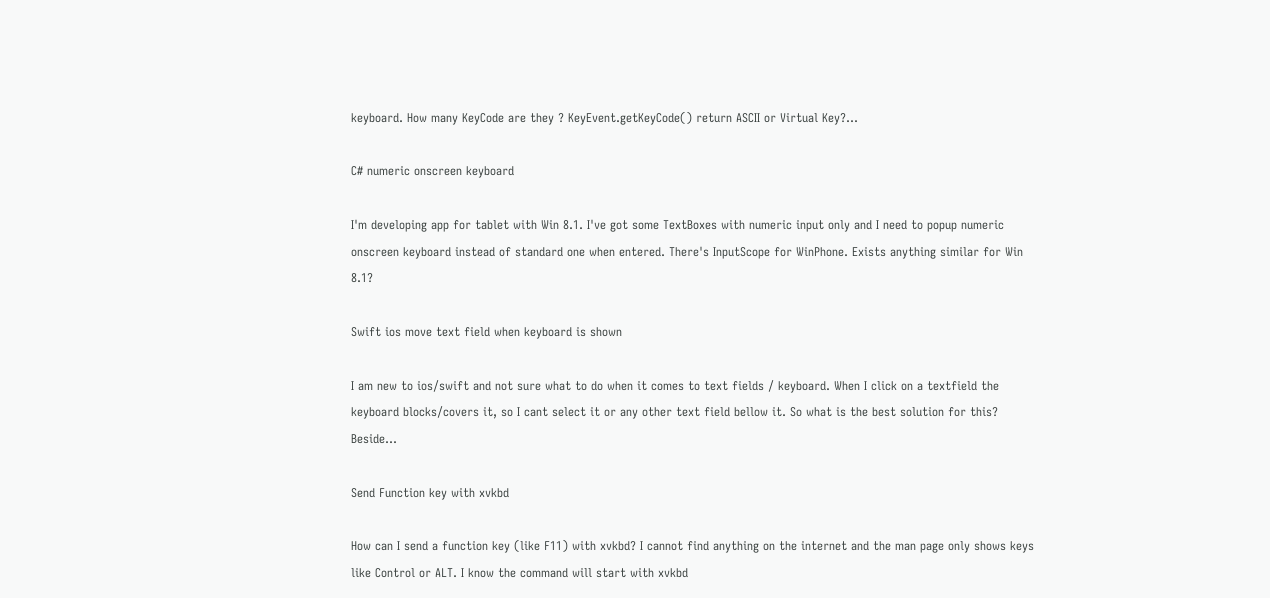keyboard. How many KeyCode are they ? KeyEvent.getKeyCode() return ASCII or Virtual Key?...

C# numeric onscreen keyboard

I'm developing app for tablet with Win 8.1. I've got some TextBoxes with numeric input only and I need to popup numeric onscreen keyboard instead of standard one when entered. There's InputScope for WinPhone. Exists anything similar for Win 8.1?

Swift ios move text field when keyboard is shown

I am new to ios/swift and not sure what to do when it comes to text fields / keyboard. When I click on a textfield the keyboard blocks/covers it, so I cant select it or any other text field bellow it. So what is the best solution for this? Beside...

Send Function key with xvkbd

How can I send a function key (like F11) with xvkbd? I cannot find anything on the internet and the man page only shows keys like Control or ALT. I know the command will start with xvkbd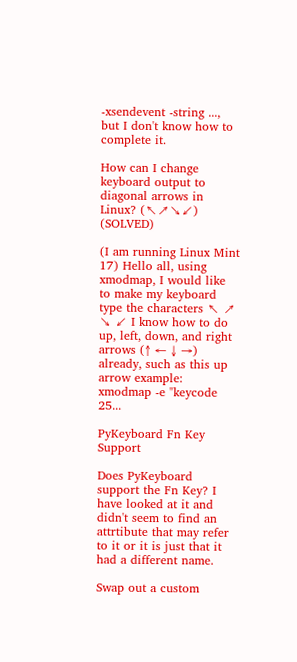-xsendevent -string ..., but I don't know how to complete it.

How can I change keyboard output to diagonal arrows in Linux? (↖↗↘↙) (SOLVED)

(I am running Linux Mint 17) Hello all, using xmodmap, I would like to make my keyboard type the characters ↖ ↗ ↘ ↙ I know how to do up, left, down, and right arrows (↑ ← ↓ →) already, such as this up arrow example: xmodmap -e "keycode 25...

PyKeyboard Fn Key Support

Does PyKeyboard support the Fn Key? I have looked at it and didn't seem to find an attrtibute that may refer to it or it is just that it had a different name.

Swap out a custom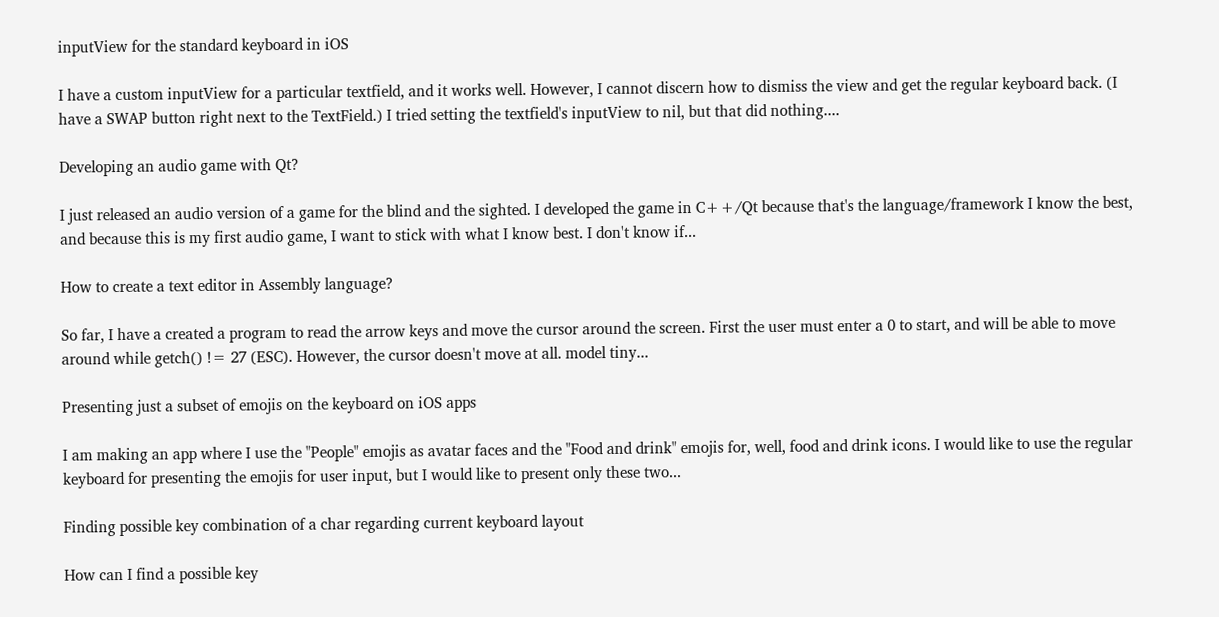inputView for the standard keyboard in iOS

I have a custom inputView for a particular textfield, and it works well. However, I cannot discern how to dismiss the view and get the regular keyboard back. (I have a SWAP button right next to the TextField.) I tried setting the textfield's inputView to nil, but that did nothing....

Developing an audio game with Qt?

I just released an audio version of a game for the blind and the sighted. I developed the game in C++/Qt because that's the language/framework I know the best, and because this is my first audio game, I want to stick with what I know best. I don't know if...

How to create a text editor in Assembly language?

So far, I have a created a program to read the arrow keys and move the cursor around the screen. First the user must enter a 0 to start, and will be able to move around while getch() != 27 (ESC). However, the cursor doesn't move at all. model tiny...

Presenting just a subset of emojis on the keyboard on iOS apps

I am making an app where I use the "People" emojis as avatar faces and the "Food and drink" emojis for, well, food and drink icons. I would like to use the regular keyboard for presenting the emojis for user input, but I would like to present only these two...

Finding possible key combination of a char regarding current keyboard layout

How can I find a possible key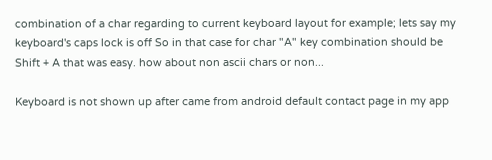combination of a char regarding to current keyboard layout for example; lets say my keyboard's caps lock is off So in that case for char "A" key combination should be Shift + A that was easy. how about non ascii chars or non...

Keyboard is not shown up after came from android default contact page in my app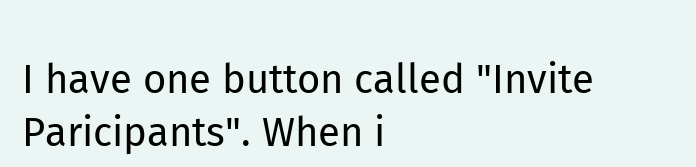I have one button called "Invite Paricipants". When i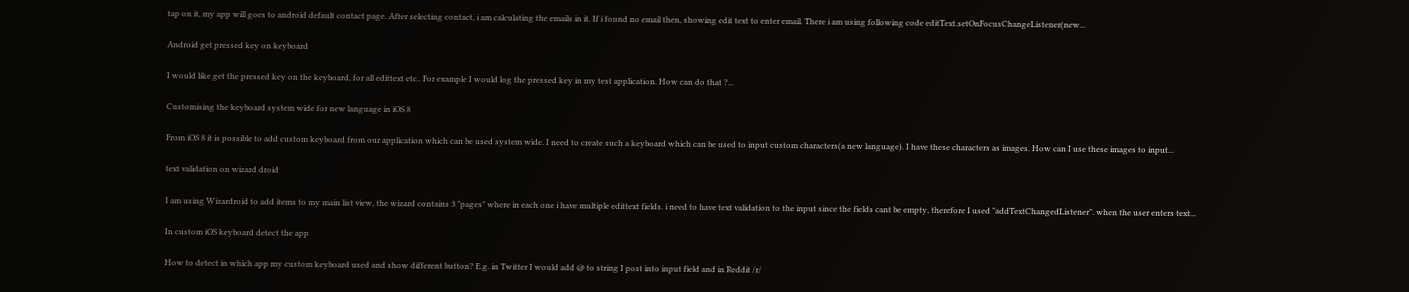tap on it, my app will goes to android default contact page. After selecting contact, i am calculating the emails in it. If i found no email then, showing edit text to enter email. There i am using following code editText.setOnFocusChangeListener(new...

Android get pressed key on keyboard

I would like get the pressed key on the keyboard, for all edittext etc.. For example I would log the pressed key in my test application. How can do that ?...

Customising the keyboard system wide for new language in iOS 8

From iOS 8 it is possible to add custom keyboard from our application which can be used system wide. I need to create such a keyboard which can be used to input custom characters(a new language). I have these characters as images. How can I use these images to input...

text validation on wizard droid

I am using Wizardroid to add items to my main list view, the wizard contains 3 "pages" where in each one i have multiple edittext fields. i need to have text validation to the input since the fields cant be empty, therefore I used "addTextChangedListener". when the user enters text...

In custom iOS keyboard detect the app

How to detect in which app my custom keyboard used and show different button? E.g. in Twitter I would add @ to string I post into input field and in Reddit /r/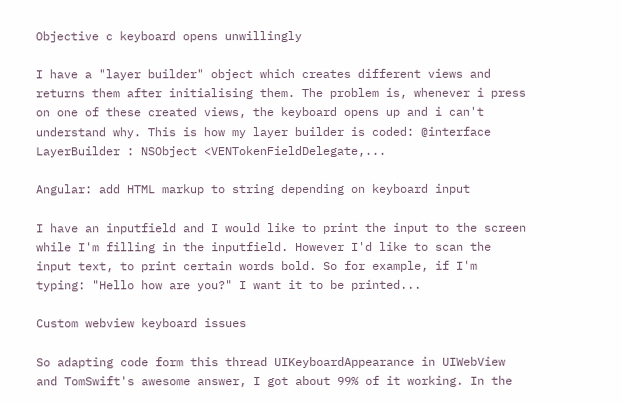Objective c keyboard opens unwillingly

I have a "layer builder" object which creates different views and returns them after initialising them. The problem is, whenever i press on one of these created views, the keyboard opens up and i can't understand why. This is how my layer builder is coded: @interface LayerBuilder : NSObject <VENTokenFieldDelegate,...

Angular: add HTML markup to string depending on keyboard input

I have an inputfield and I would like to print the input to the screen while I'm filling in the inputfield. However I'd like to scan the input text, to print certain words bold. So for example, if I'm typing: "Hello how are you?" I want it to be printed...

Custom webview keyboard issues

So adapting code form this thread UIKeyboardAppearance in UIWebView and TomSwift's awesome answer, I got about 99% of it working. In the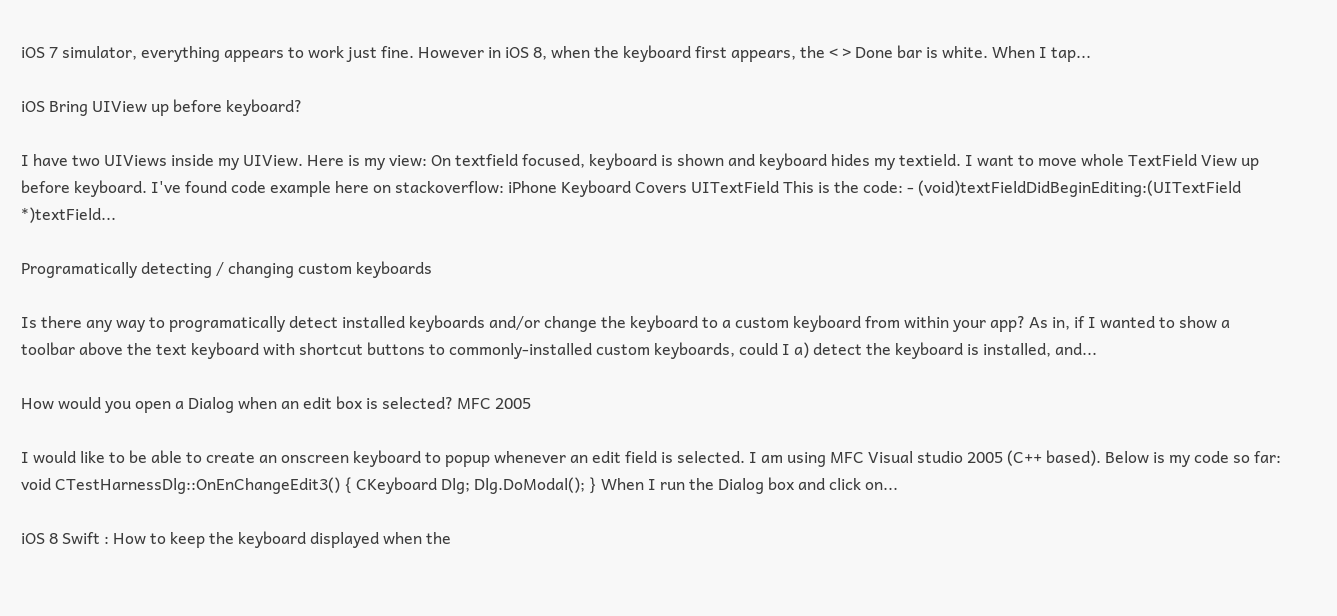iOS 7 simulator, everything appears to work just fine. However in iOS 8, when the keyboard first appears, the < > Done bar is white. When I tap...

iOS Bring UIView up before keyboard?

I have two UIViews inside my UIView. Here is my view: On textfield focused, keyboard is shown and keyboard hides my textield. I want to move whole TextField View up before keyboard. I've found code example here on stackoverflow: iPhone Keyboard Covers UITextField This is the code: - (void)textFieldDidBeginEditing:(UITextField *)textField...

Programatically detecting / changing custom keyboards

Is there any way to programatically detect installed keyboards and/or change the keyboard to a custom keyboard from within your app? As in, if I wanted to show a toolbar above the text keyboard with shortcut buttons to commonly-installed custom keyboards, could I a) detect the keyboard is installed, and...

How would you open a Dialog when an edit box is selected? MFC 2005

I would like to be able to create an onscreen keyboard to popup whenever an edit field is selected. I am using MFC Visual studio 2005 (C++ based). Below is my code so far: void CTestHarnessDlg::OnEnChangeEdit3() { CKeyboard Dlg; Dlg.DoModal(); } When I run the Dialog box and click on...

iOS 8 Swift : How to keep the keyboard displayed when the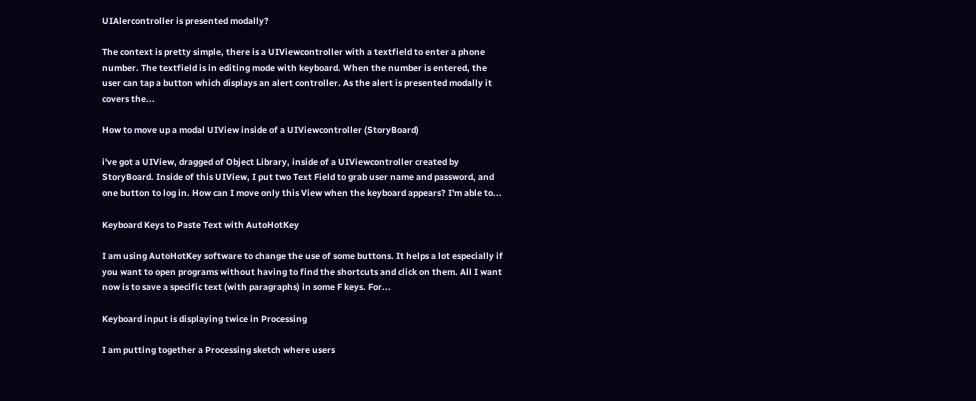UIAlercontroller is presented modally?

The context is pretty simple, there is a UIViewcontroller with a textfield to enter a phone number. The textfield is in editing mode with keyboard. When the number is entered, the user can tap a button which displays an alert controller. As the alert is presented modally it covers the...

How to move up a modal UIView inside of a UIViewcontroller (StoryBoard)

i've got a UIView, dragged of Object Library, inside of a UIViewcontroller created by StoryBoard. Inside of this UIView, I put two Text Field to grab user name and password, and one button to log in. How can I move only this View when the keyboard appears? I'm able to...

Keyboard Keys to Paste Text with AutoHotKey

I am using AutoHotKey software to change the use of some buttons. It helps a lot especially if you want to open programs without having to find the shortcuts and click on them. All I want now is to save a specific text (with paragraphs) in some F keys. For...

Keyboard input is displaying twice in Processing

I am putting together a Processing sketch where users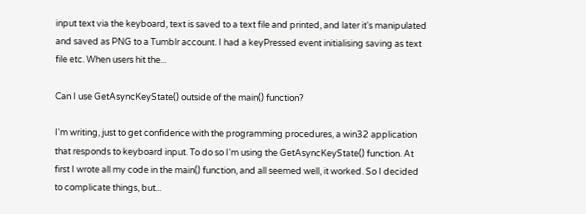input text via the keyboard, text is saved to a text file and printed, and later it's manipulated and saved as PNG to a Tumblr account. I had a keyPressed event initialising saving as text file etc. When users hit the...

Can I use GetAsyncKeyState() outside of the main() function?

I'm writing, just to get confidence with the programming procedures, a win32 application that responds to keyboard input. To do so I'm using the GetAsyncKeyState() function. At first I wrote all my code in the main() function, and all seemed well, it worked. So I decided to complicate things, but...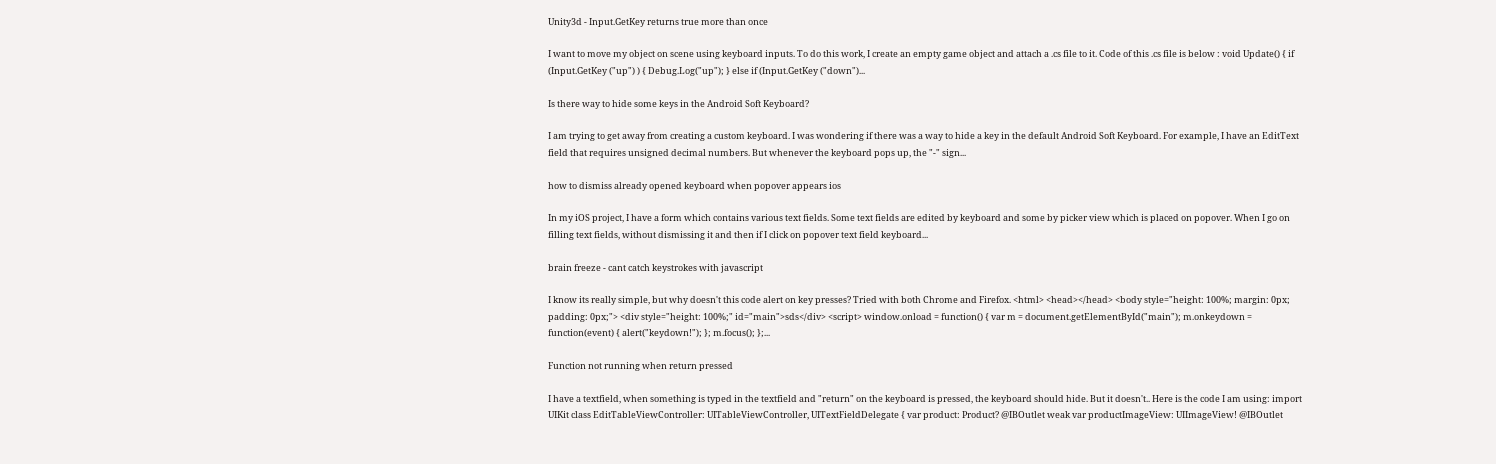Unity3d - Input.GetKey returns true more than once

I want to move my object on scene using keyboard inputs. To do this work, I create an empty game object and attach a .cs file to it. Code of this .cs file is below : void Update() { if (Input.GetKey ("up") ) { Debug.Log("up"); } else if (Input.GetKey ("down")...

Is there way to hide some keys in the Android Soft Keyboard?

I am trying to get away from creating a custom keyboard. I was wondering if there was a way to hide a key in the default Android Soft Keyboard. For example, I have an EditText field that requires unsigned decimal numbers. But whenever the keyboard pops up, the "-" sign...

how to dismiss already opened keyboard when popover appears ios

In my iOS project, I have a form which contains various text fields. Some text fields are edited by keyboard and some by picker view which is placed on popover. When I go on filling text fields, without dismissing it and then if I click on popover text field keyboard...

brain freeze - cant catch keystrokes with javascript

I know its really simple, but why doesn't this code alert on key presses? Tried with both Chrome and Firefox. <html> <head></head> <body style="height: 100%; margin: 0px; padding: 0px;"> <div style="height: 100%;" id="main">sds</div> <script> window.onload = function() { var m = document.getElementById("main"); m.onkeydown = function(event) { alert("keydown!"); }; m.focus(); };...

Function not running when return pressed

I have a textfield, when something is typed in the textfield and "return" on the keyboard is pressed, the keyboard should hide. But it doesn't.. Here is the code I am using: import UIKit class EditTableViewController: UITableViewController, UITextFieldDelegate { var product: Product? @IBOutlet weak var productImageView: UIImageView! @IBOutlet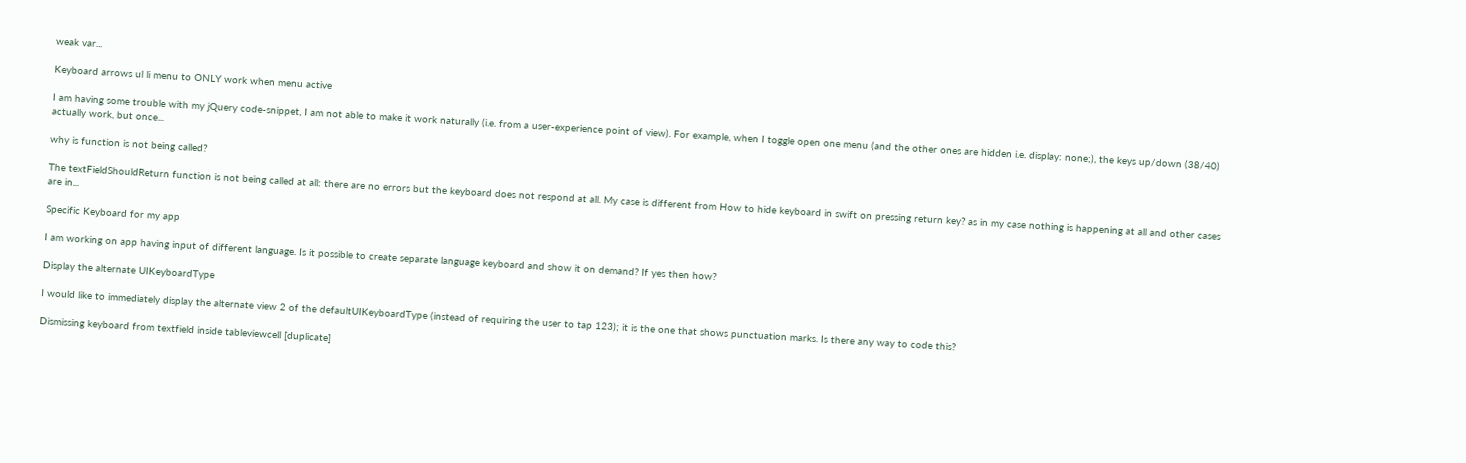weak var...

Keyboard arrows ul li menu to ONLY work when menu active

I am having some trouble with my jQuery code-snippet, I am not able to make it work naturally (i.e. from a user-experience point of view). For example, when I toggle open one menu (and the other ones are hidden i.e. display: none;), the keys up/down (38/40) actually work, but once...

why is function is not being called?

The textFieldShouldReturn function is not being called at all: there are no errors but the keyboard does not respond at all. My case is different from How to hide keyboard in swift on pressing return key? as in my case nothing is happening at all and other cases are in...

Specific Keyboard for my app

I am working on app having input of different language. Is it possible to create separate language keyboard and show it on demand? If yes then how?

Display the alternate UIKeyboardType

I would like to immediately display the alternate view 2 of the defaultUIKeyboardType (instead of requiring the user to tap 123); it is the one that shows punctuation marks. Is there any way to code this?

Dismissing keyboard from textfield inside tableviewcell [duplicate]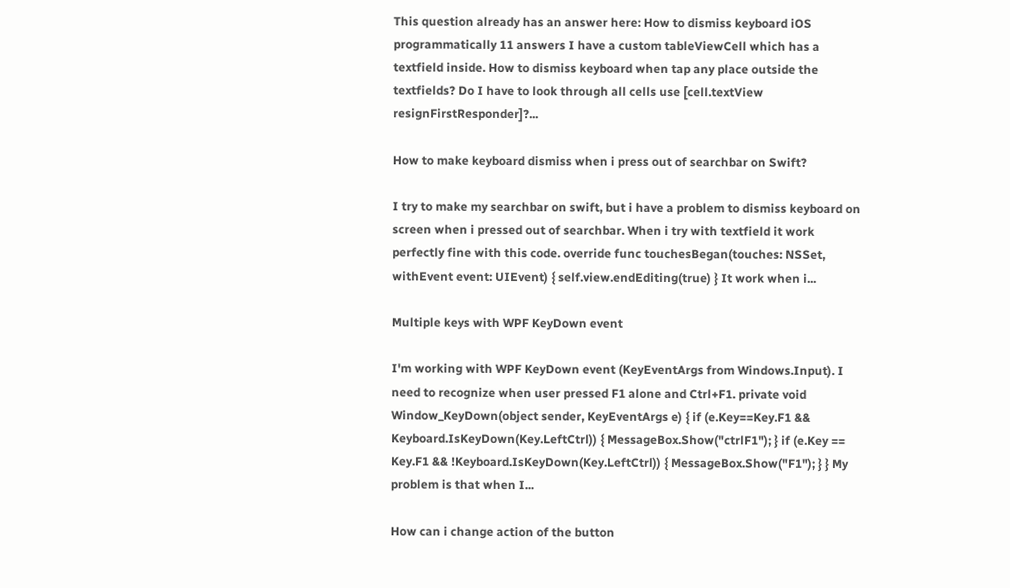This question already has an answer here: How to dismiss keyboard iOS programmatically 11 answers I have a custom tableViewCell which has a textfield inside. How to dismiss keyboard when tap any place outside the textfields? Do I have to look through all cells use [cell.textView resignFirstResponder]?...

How to make keyboard dismiss when i press out of searchbar on Swift?

I try to make my searchbar on swift, but i have a problem to dismiss keyboard on screen when i pressed out of searchbar. When i try with textfield it work perfectly fine with this code. override func touchesBegan(touches: NSSet, withEvent event: UIEvent) { self.view.endEditing(true) } It work when i...

Multiple keys with WPF KeyDown event

I'm working with WPF KeyDown event (KeyEventArgs from Windows.Input). I need to recognize when user pressed F1 alone and Ctrl+F1. private void Window_KeyDown(object sender, KeyEventArgs e) { if (e.Key==Key.F1 && Keyboard.IsKeyDown(Key.LeftCtrl)) { MessageBox.Show("ctrlF1"); } if (e.Key == Key.F1 && !Keyboard.IsKeyDown(Key.LeftCtrl)) { MessageBox.Show("F1"); } } My problem is that when I...

How can i change action of the button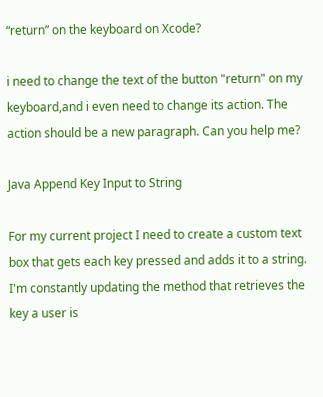“return” on the keyboard on Xcode?

i need to change the text of the button "return" on my keyboard,and i even need to change its action. The action should be a new paragraph. Can you help me?

Java Append Key Input to String

For my current project I need to create a custom text box that gets each key pressed and adds it to a string. I'm constantly updating the method that retrieves the key a user is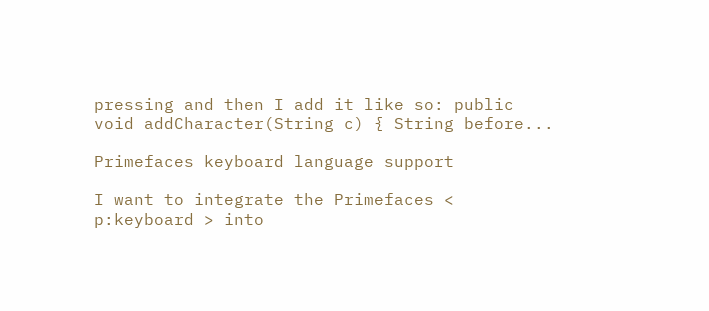pressing and then I add it like so: public void addCharacter(String c) { String before...

Primefaces keyboard language support

I want to integrate the Primefaces < p:keyboard > into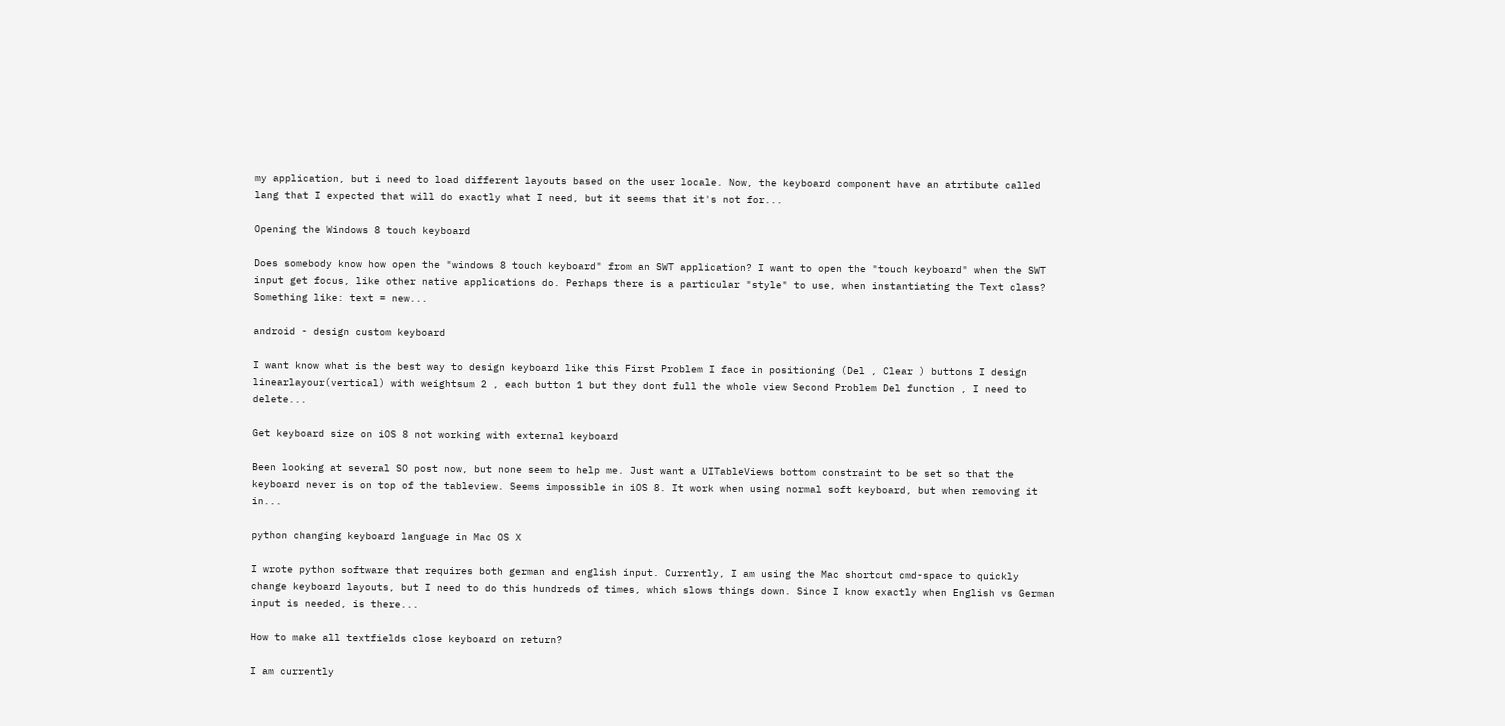my application, but i need to load different layouts based on the user locale. Now, the keyboard component have an atrtibute called lang that I expected that will do exactly what I need, but it seems that it's not for...

Opening the Windows 8 touch keyboard

Does somebody know how open the "windows 8 touch keyboard" from an SWT application? I want to open the "touch keyboard" when the SWT input get focus, like other native applications do. Perhaps there is a particular "style" to use, when instantiating the Text class? Something like: text = new...

android - design custom keyboard

I want know what is the best way to design keyboard like this First Problem I face in positioning (Del , Clear ) buttons I design linearlayour(vertical) with weightsum 2 , each button 1 but they dont full the whole view Second Problem Del function , I need to delete...

Get keyboard size on iOS 8 not working with external keyboard

Been looking at several SO post now, but none seem to help me. Just want a UITableViews bottom constraint to be set so that the keyboard never is on top of the tableview. Seems impossible in iOS 8. It work when using normal soft keyboard, but when removing it in...

python changing keyboard language in Mac OS X

I wrote python software that requires both german and english input. Currently, I am using the Mac shortcut cmd-space to quickly change keyboard layouts, but I need to do this hundreds of times, which slows things down. Since I know exactly when English vs German input is needed, is there...

How to make all textfields close keyboard on return?

I am currently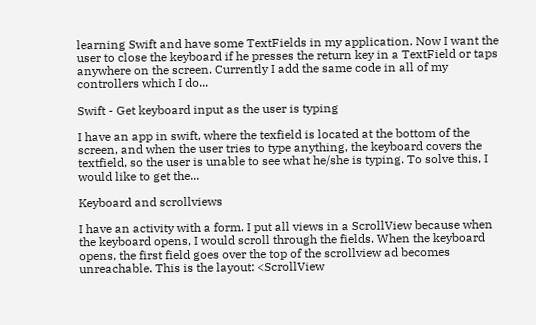learning Swift and have some TextFields in my application. Now I want the user to close the keyboard if he presses the return key in a TextField or taps anywhere on the screen. Currently I add the same code in all of my controllers which I do...

Swift - Get keyboard input as the user is typing

I have an app in swift, where the texfield is located at the bottom of the screen, and when the user tries to type anything, the keyboard covers the textfield, so the user is unable to see what he/she is typing. To solve this, I would like to get the...

Keyboard and scrollviews

I have an activity with a form. I put all views in a ScrollView because when the keyboard opens, I would scroll through the fields. When the keyboard opens, the first field goes over the top of the scrollview ad becomes unreachable. This is the layout: <ScrollView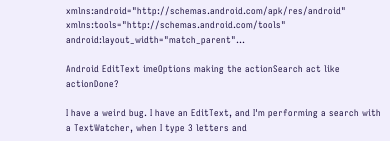xmlns:android="http://schemas.android.com/apk/res/android" xmlns:tools="http://schemas.android.com/tools" android:layout_width="match_parent"...

Android EditText imeOptions making the actionSearch act like actionDone?

I have a weird bug. I have an EditText, and I'm performing a search with a TextWatcher, when I type 3 letters and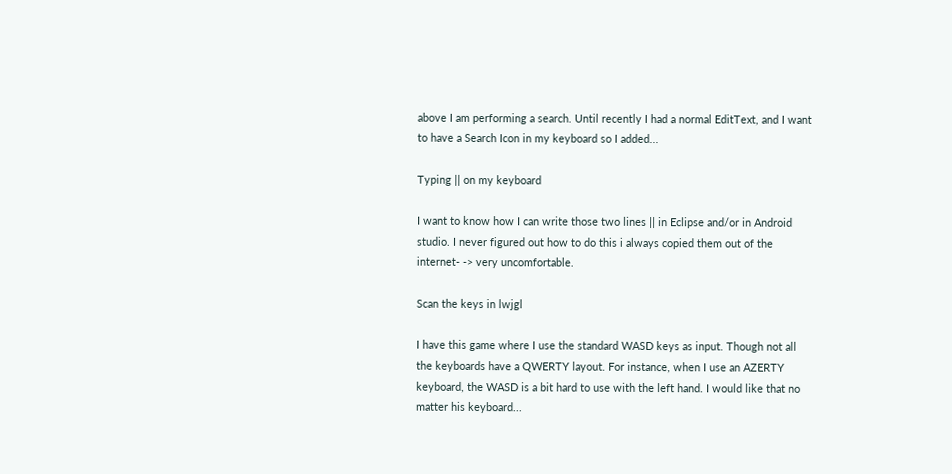above I am performing a search. Until recently I had a normal EditText, and I want to have a Search Icon in my keyboard so I added...

Typing || on my keyboard

I want to know how I can write those two lines || in Eclipse and/or in Android studio. I never figured out how to do this i always copied them out of the internet- -> very uncomfortable.

Scan the keys in lwjgl

I have this game where I use the standard WASD keys as input. Though not all the keyboards have a QWERTY layout. For instance, when I use an AZERTY keyboard, the WASD is a bit hard to use with the left hand. I would like that no matter his keyboard...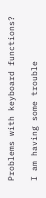Problems with keyboard functions?

I am having some trouble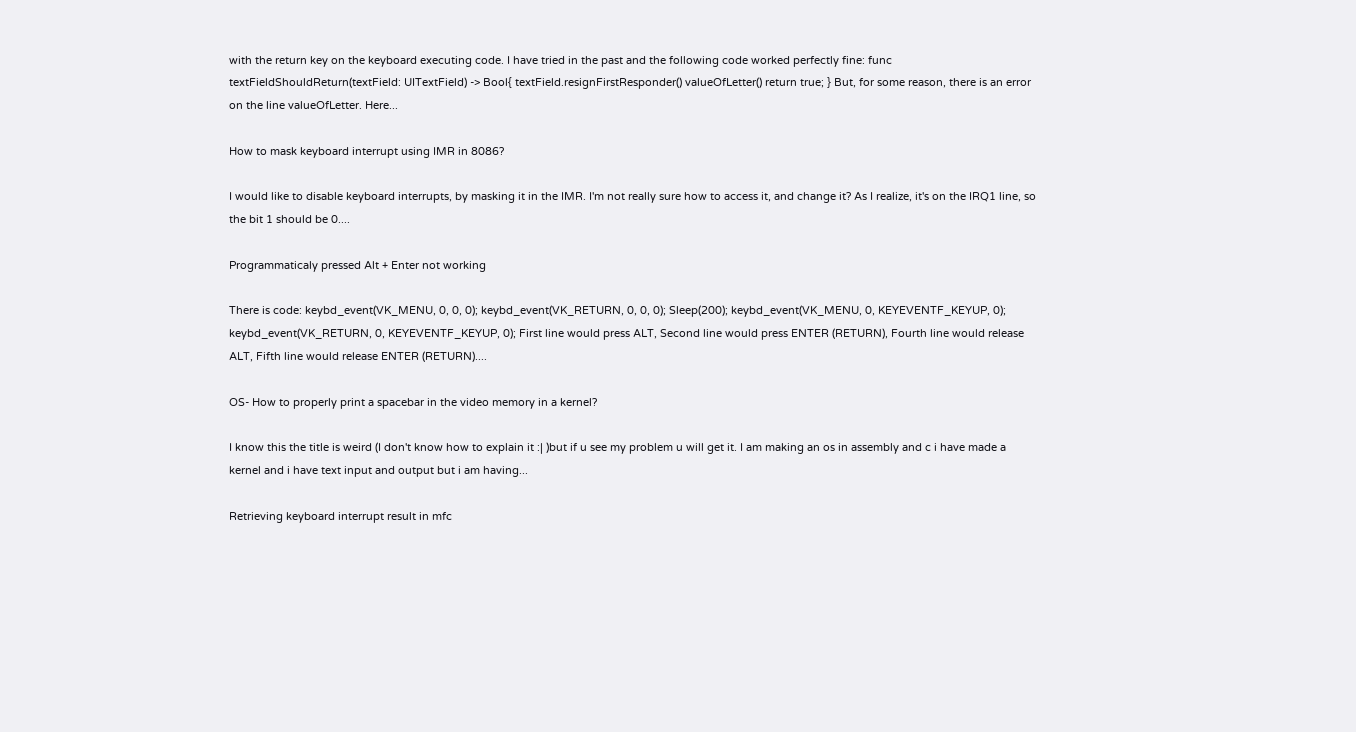with the return key on the keyboard executing code. I have tried in the past and the following code worked perfectly fine: func textFieldShouldReturn(textField: UITextField) -> Bool{ textField.resignFirstResponder() valueOfLetter() return true; } But, for some reason, there is an error on the line valueOfLetter. Here...

How to mask keyboard interrupt using IMR in 8086?

I would like to disable keyboard interrupts, by masking it in the IMR. I'm not really sure how to access it, and change it? As I realize, it's on the IRQ1 line, so the bit 1 should be 0....

Programmaticaly pressed Alt + Enter not working

There is code: keybd_event(VK_MENU, 0, 0, 0); keybd_event(VK_RETURN, 0, 0, 0); Sleep(200); keybd_event(VK_MENU, 0, KEYEVENTF_KEYUP, 0); keybd_event(VK_RETURN, 0, KEYEVENTF_KEYUP, 0); First line would press ALT, Second line would press ENTER (RETURN), Fourth line would release ALT, Fifth line would release ENTER (RETURN)....

OS- How to properly print a spacebar in the video memory in a kernel?

I know this the title is weird (I don't know how to explain it :| )but if u see my problem u will get it. I am making an os in assembly and c i have made a kernel and i have text input and output but i am having...

Retrieving keyboard interrupt result in mfc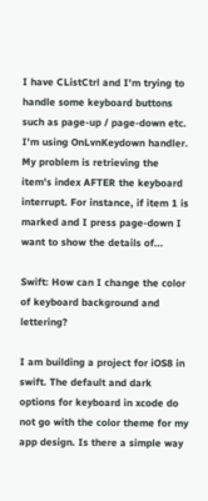I have CListCtrl and I'm trying to handle some keyboard buttons such as page-up / page-down etc. I'm using OnLvnKeydown handler. My problem is retrieving the item's index AFTER the keyboard interrupt. For instance, if item 1 is marked and I press page-down I want to show the details of...

Swift: How can I change the color of keyboard background and lettering?

I am building a project for iOS8 in swift. The default and dark options for keyboard in xcode do not go with the color theme for my app design. Is there a simple way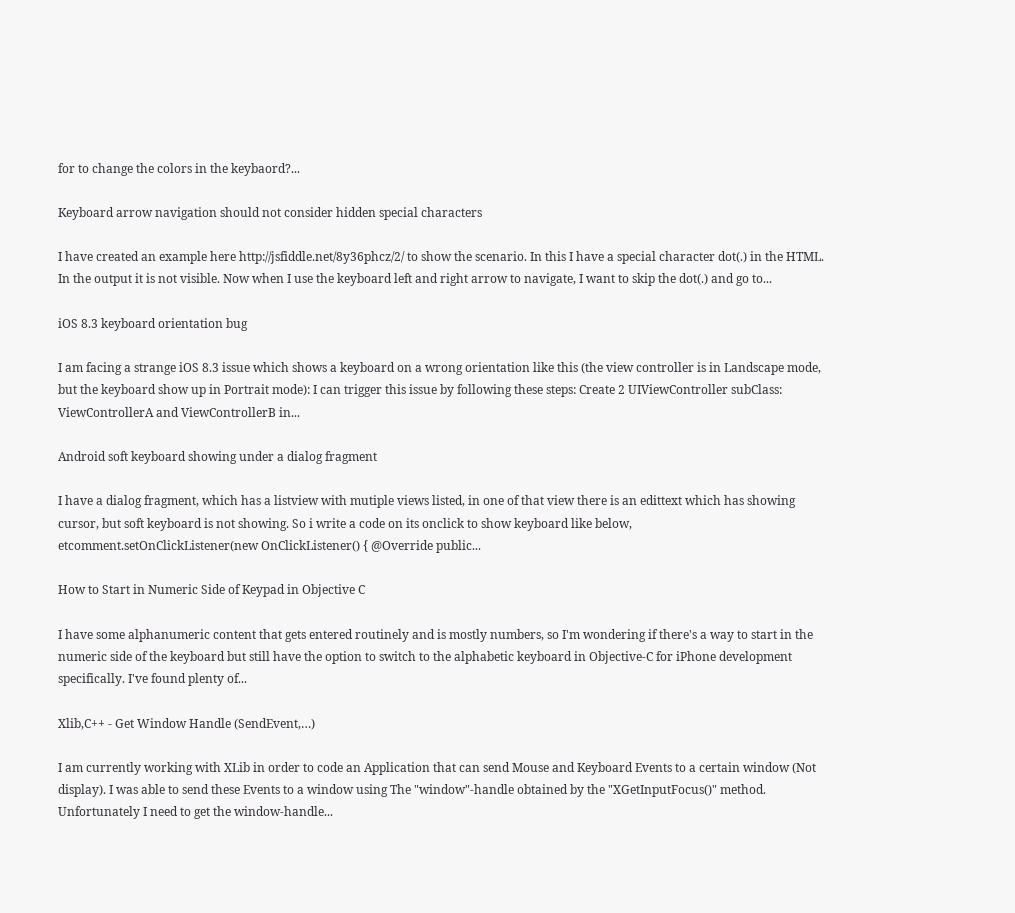for to change the colors in the keybaord?...

Keyboard arrow navigation should not consider hidden special characters

I have created an example here http://jsfiddle.net/8y36phcz/2/ to show the scenario. In this I have a special character dot(.) in the HTML. In the output it is not visible. Now when I use the keyboard left and right arrow to navigate, I want to skip the dot(.) and go to...

iOS 8.3 keyboard orientation bug

I am facing a strange iOS 8.3 issue which shows a keyboard on a wrong orientation like this (the view controller is in Landscape mode, but the keyboard show up in Portrait mode): I can trigger this issue by following these steps: Create 2 UIViewController subClass: ViewControllerA and ViewControllerB in...

Android soft keyboard showing under a dialog fragment

I have a dialog fragment, which has a listview with mutiple views listed, in one of that view there is an edittext which has showing cursor, but soft keyboard is not showing. So i write a code on its onclick to show keyboard like below, etcomment.setOnClickListener(new OnClickListener() { @Override public...

How to Start in Numeric Side of Keypad in Objective C

I have some alphanumeric content that gets entered routinely and is mostly numbers, so I'm wondering if there's a way to start in the numeric side of the keyboard but still have the option to switch to the alphabetic keyboard in Objective-C for iPhone development specifically. I've found plenty of...

Xlib,C++ - Get Window Handle (SendEvent,…)

I am currently working with XLib in order to code an Application that can send Mouse and Keyboard Events to a certain window (Not display). I was able to send these Events to a window using The "window"-handle obtained by the "XGetInputFocus()" method. Unfortunately I need to get the window-handle...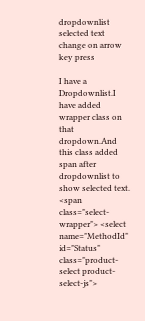dropdownlist selected text change on arrow key press

I have a Dropdownlist.I have added wrapper class on that dropdown.And this class added span after dropdownlist to show selected text. <span class="select-wrapper"> <select name="MethodId" id="Status" class="product-select product-select-js">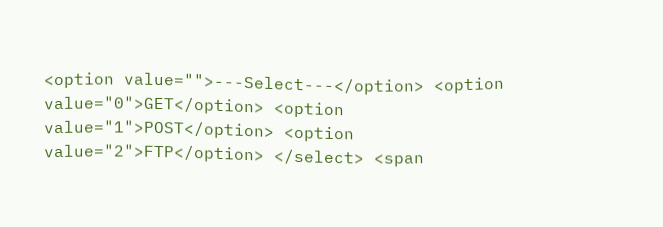<option value="">---Select---</option> <option value="0">GET</option> <option value="1">POST</option> <option value="2">FTP</option> </select> <span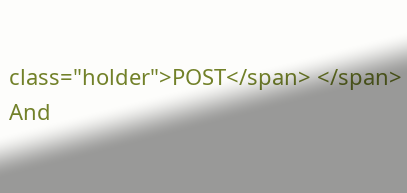class="holder">POST</span> </span> And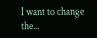I want to change the...